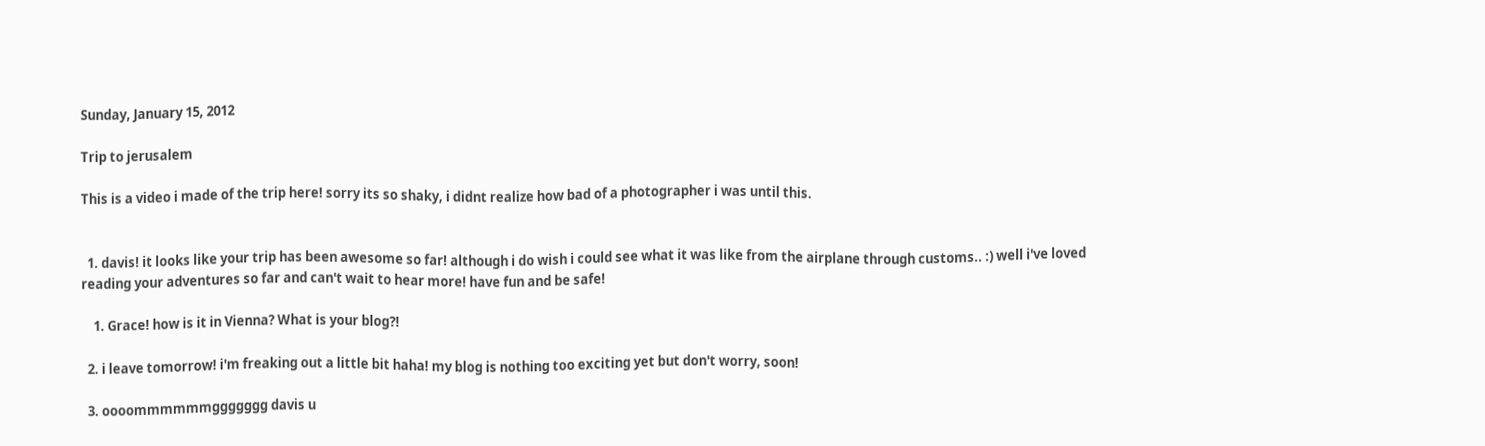Sunday, January 15, 2012

Trip to jerusalem

This is a video i made of the trip here! sorry its so shaky, i didnt realize how bad of a photographer i was until this.


  1. davis! it looks like your trip has been awesome so far! although i do wish i could see what it was like from the airplane through customs.. :) well i've loved reading your adventures so far and can't wait to hear more! have fun and be safe!

    1. Grace! how is it in Vienna? What is your blog?!

  2. i leave tomorrow! i'm freaking out a little bit haha! my blog is nothing too exciting yet but don't worry, soon!

  3. oooommmmmmggggggg davis u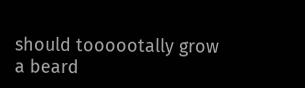should toooootally grow a beard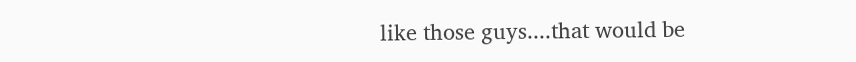like those guys....that would be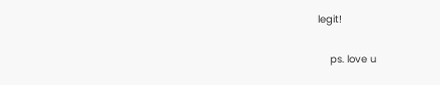legit!

    ps. love u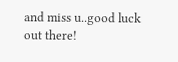and miss u..good luck out there!